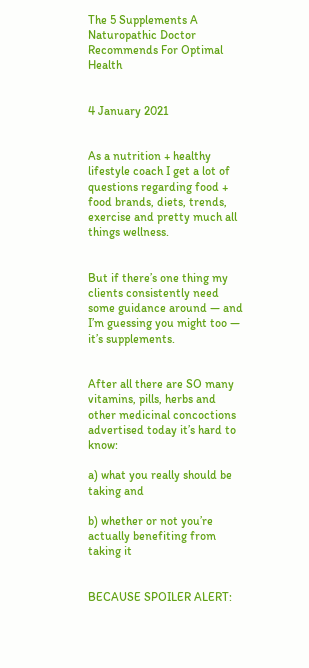The 5 Supplements A Naturopathic Doctor Recommends For Optimal Health


4 January 2021


As a nutrition + healthy lifestyle coach I get a lot of questions regarding food + food brands, diets, trends, exercise and pretty much all things wellness.


But if there’s one thing my clients consistently need some guidance around — and I’m guessing you might too — it’s supplements.


After all there are SO many vitamins, pills, herbs and other medicinal concoctions advertised today it’s hard to know:

a) what you really should be taking and

b) whether or not you’re actually benefiting from taking it


BECAUSE SPOILER ALERT: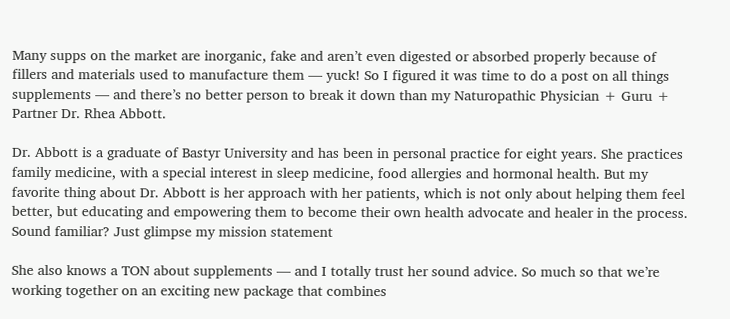Many supps on the market are inorganic, fake and aren’t even digested or absorbed properly because of fillers and materials used to manufacture them — yuck! So I figured it was time to do a post on all things supplements — and there’s no better person to break it down than my Naturopathic Physician + Guru + Partner Dr. Rhea Abbott.

Dr. Abbott is a graduate of Bastyr University and has been in personal practice for eight years. She practices family medicine, with a special interest in sleep medicine, food allergies and hormonal health. But my favorite thing about Dr. Abbott is her approach with her patients, which is not only about helping them feel better, but educating and empowering them to become their own health advocate and healer in the process. Sound familiar? Just glimpse my mission statement

She also knows a TON about supplements — and I totally trust her sound advice. So much so that we’re working together on an exciting new package that combines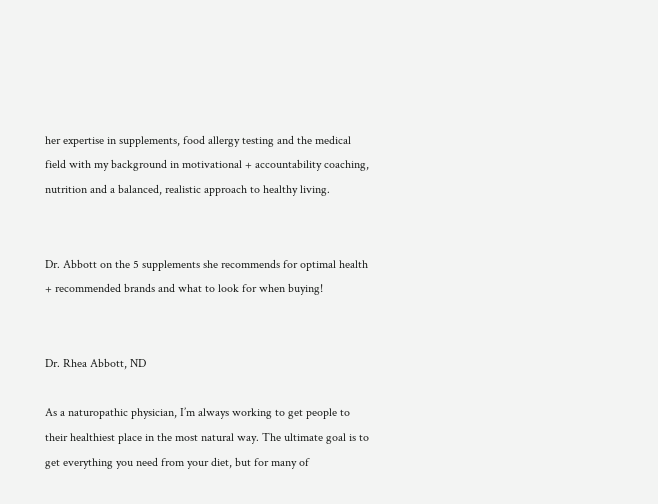her expertise in supplements, food allergy testing and the medical field with my background in motivational + accountability coaching, nutrition and a balanced, realistic approach to healthy living.


Dr. Abbott on the 5 supplements she recommends for optimal health + recommended brands and what to look for when buying!


Dr. Rhea Abbott, ND

As a naturopathic physician, I’m always working to get people to their healthiest place in the most natural way. The ultimate goal is to get everything you need from your diet, but for many of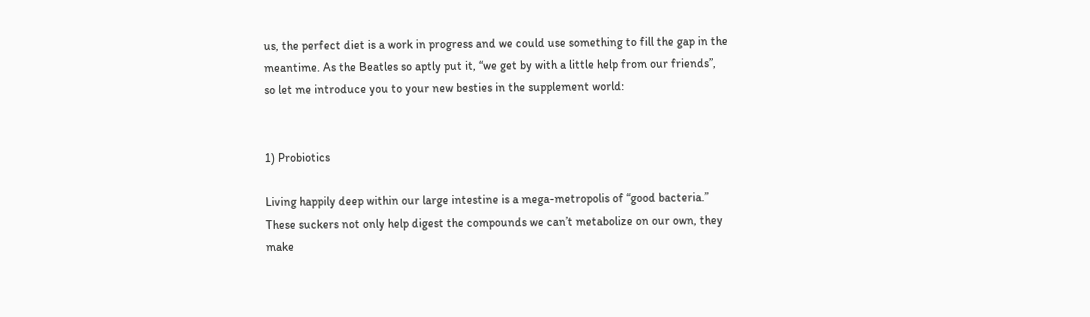us, the perfect diet is a work in progress and we could use something to fill the gap in the meantime. As the Beatles so aptly put it, “we get by with a little help from our friends”, so let me introduce you to your new besties in the supplement world:


1) Probiotics

Living happily deep within our large intestine is a mega-metropolis of “good bacteria.” These suckers not only help digest the compounds we can’t metabolize on our own, they make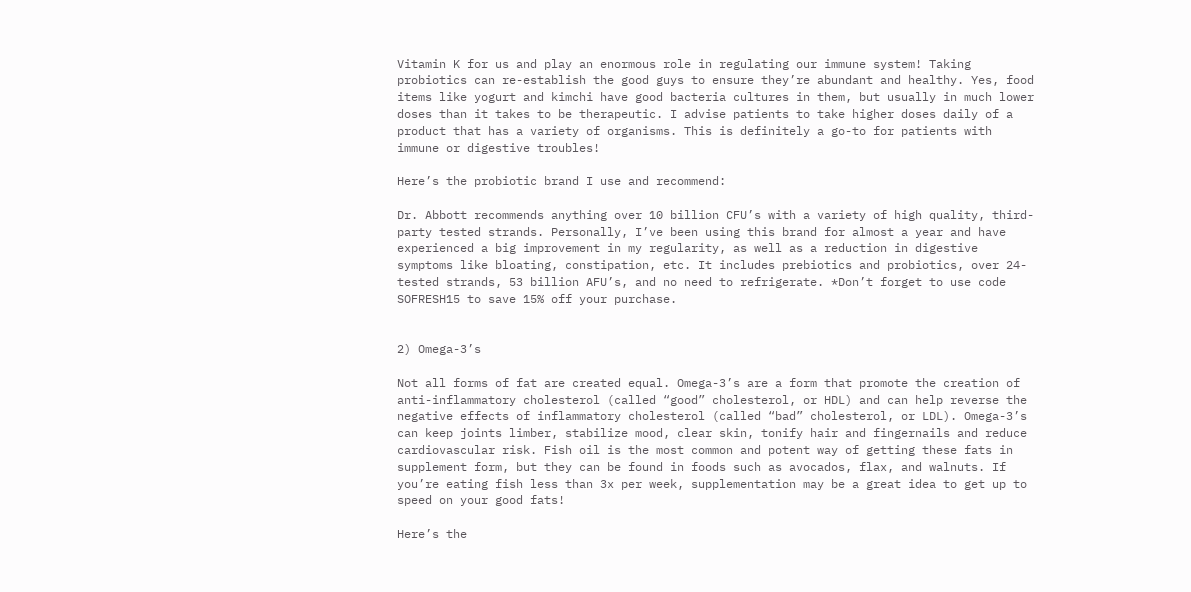Vitamin K for us and play an enormous role in regulating our immune system! Taking probiotics can re-establish the good guys to ensure they’re abundant and healthy. Yes, food items like yogurt and kimchi have good bacteria cultures in them, but usually in much lower doses than it takes to be therapeutic. I advise patients to take higher doses daily of a product that has a variety of organisms. This is definitely a go-to for patients with immune or digestive troubles!

Here’s the probiotic brand I use and recommend:

Dr. Abbott recommends anything over 10 billion CFU’s with a variety of high quality, third-party tested strands. Personally, I’ve been using this brand for almost a year and have experienced a big improvement in my regularity, as well as a reduction in digestive symptoms like bloating, constipation, etc. It includes prebiotics and probiotics, over 24-tested strands, 53 billion AFU’s, and no need to refrigerate. *Don’t forget to use code SOFRESH15 to save 15% off your purchase.


2) Omega-3’s

Not all forms of fat are created equal. Omega-3’s are a form that promote the creation of anti-inflammatory cholesterol (called “good” cholesterol, or HDL) and can help reverse the negative effects of inflammatory cholesterol (called “bad” cholesterol, or LDL). Omega-3’s can keep joints limber, stabilize mood, clear skin, tonify hair and fingernails and reduce cardiovascular risk. Fish oil is the most common and potent way of getting these fats in supplement form, but they can be found in foods such as avocados, flax, and walnuts. If you’re eating fish less than 3x per week, supplementation may be a great idea to get up to speed on your good fats!

Here’s the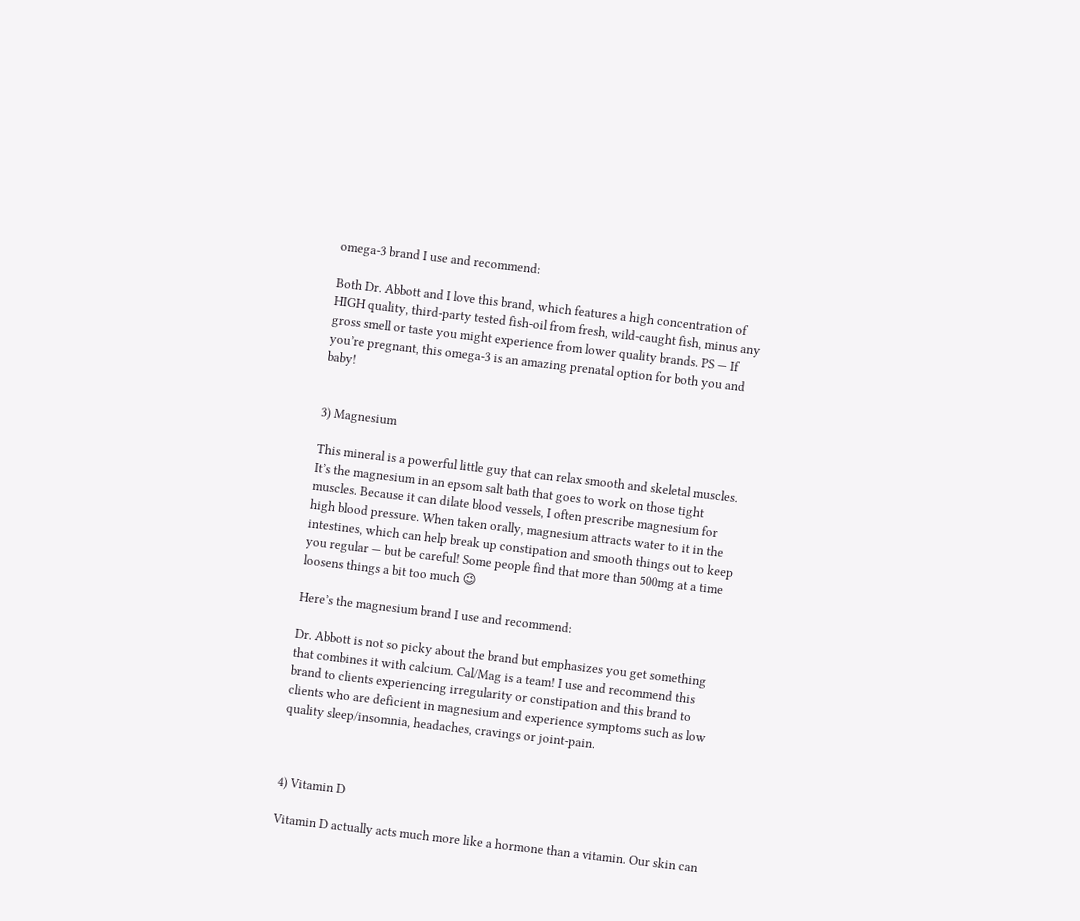omega-3 brand I use and recommend:

Both Dr. Abbott and I love this brand, which features a high concentration of HIGH quality, third-party tested fish-oil from fresh, wild-caught fish, minus any gross smell or taste you might experience from lower quality brands. PS — If you’re pregnant, this omega-3 is an amazing prenatal option for both you and baby!


3) Magnesium

This mineral is a powerful little guy that can relax smooth and skeletal muscles. It’s the magnesium in an epsom salt bath that goes to work on those tight muscles. Because it can dilate blood vessels, I often prescribe magnesium for high blood pressure. When taken orally, magnesium attracts water to it in the intestines, which can help break up constipation and smooth things out to keep you regular — but be careful! Some people find that more than 500mg at a time loosens things a bit too much 😉

Here’s the magnesium brand I use and recommend:

Dr. Abbott is not so picky about the brand but emphasizes you get something that combines it with calcium. Cal/Mag is a team! I use and recommend this brand to clients experiencing irregularity or constipation and this brand to clients who are deficient in magnesium and experience symptoms such as low quality sleep/insomnia, headaches, cravings or joint-pain.



4) Vitamin D

Vitamin D actually acts much more like a hormone than a vitamin. Our skin can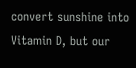convert sunshine into Vitamin D, but our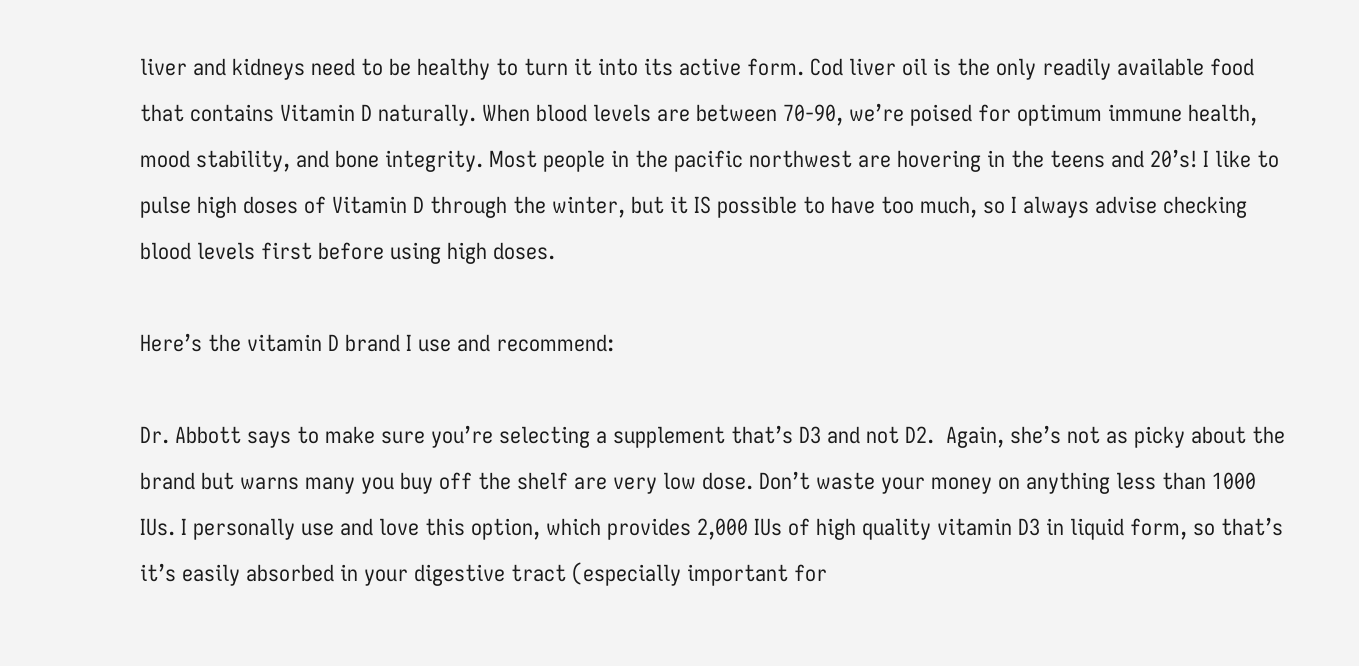liver and kidneys need to be healthy to turn it into its active form. Cod liver oil is the only readily available food that contains Vitamin D naturally. When blood levels are between 70-90, we’re poised for optimum immune health, mood stability, and bone integrity. Most people in the pacific northwest are hovering in the teens and 20’s! I like to pulse high doses of Vitamin D through the winter, but it IS possible to have too much, so I always advise checking blood levels first before using high doses.

Here’s the vitamin D brand I use and recommend:

Dr. Abbott says to make sure you’re selecting a supplement that’s D3 and not D2.  Again, she’s not as picky about the brand but warns many you buy off the shelf are very low dose. Don’t waste your money on anything less than 1000 IUs. I personally use and love this option, which provides 2,000 IUs of high quality vitamin D3 in liquid form, so that’s it’s easily absorbed in your digestive tract (especially important for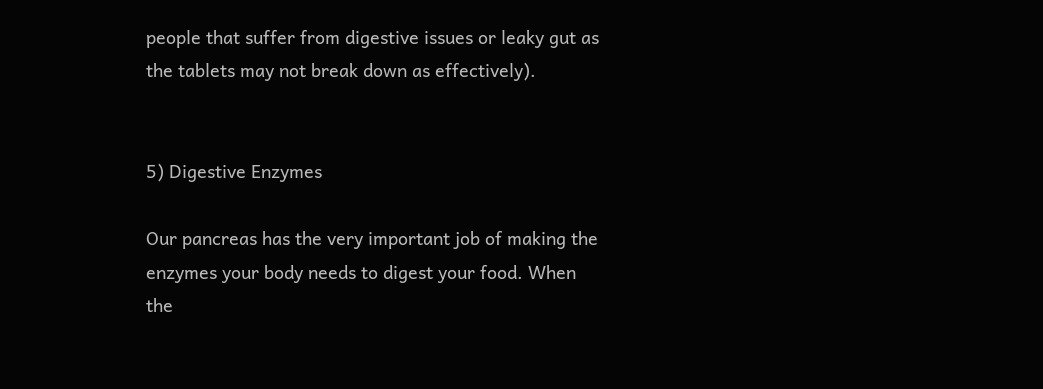people that suffer from digestive issues or leaky gut as the tablets may not break down as effectively).


5) Digestive Enzymes

Our pancreas has the very important job of making the enzymes your body needs to digest your food. When the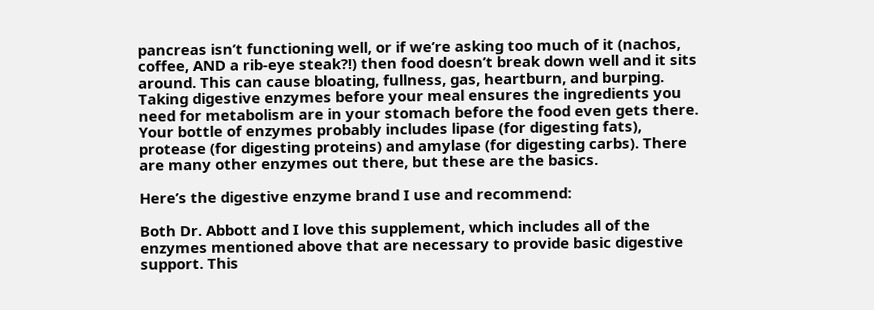pancreas isn’t functioning well, or if we’re asking too much of it (nachos, coffee, AND a rib-eye steak?!) then food doesn’t break down well and it sits around. This can cause bloating, fullness, gas, heartburn, and burping. Taking digestive enzymes before your meal ensures the ingredients you need for metabolism are in your stomach before the food even gets there. Your bottle of enzymes probably includes lipase (for digesting fats), protease (for digesting proteins) and amylase (for digesting carbs). There are many other enzymes out there, but these are the basics.

Here’s the digestive enzyme brand I use and recommend:

Both Dr. Abbott and I love this supplement, which includes all of the enzymes mentioned above that are necessary to provide basic digestive support. This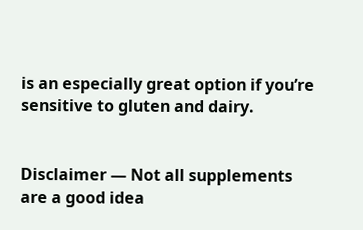is an especially great option if you’re sensitive to gluten and dairy.


Disclaimer — Not all supplements are a good idea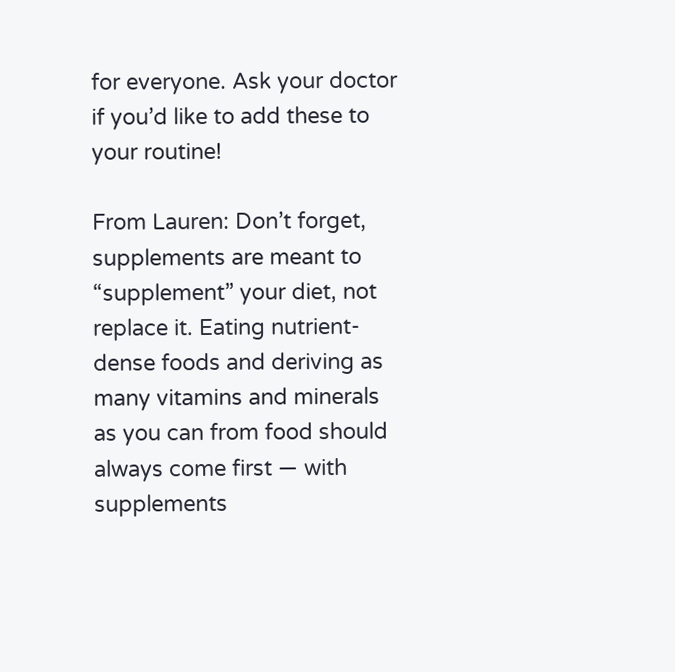for everyone. Ask your doctor if you’d like to add these to your routine!

From Lauren: Don’t forget, supplements are meant to “supplement” your diet, not replace it. Eating nutrient-dense foods and deriving as many vitamins and minerals as you can from food should always come first — with supplements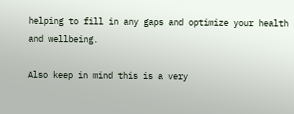helping to fill in any gaps and optimize your health and wellbeing.

Also keep in mind this is a very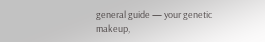general guide — your genetic makeup,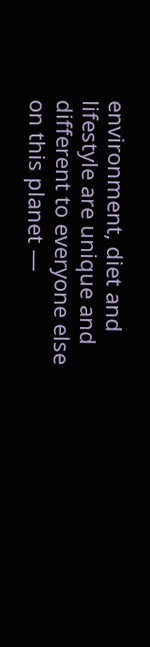environment, diet and lifestyle are unique and different to everyone else on this planet —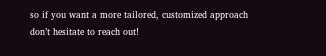so if you want a more tailored, customized approach don’t hesitate to reach out!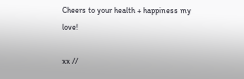Cheers to your health + happiness my love!

xx //